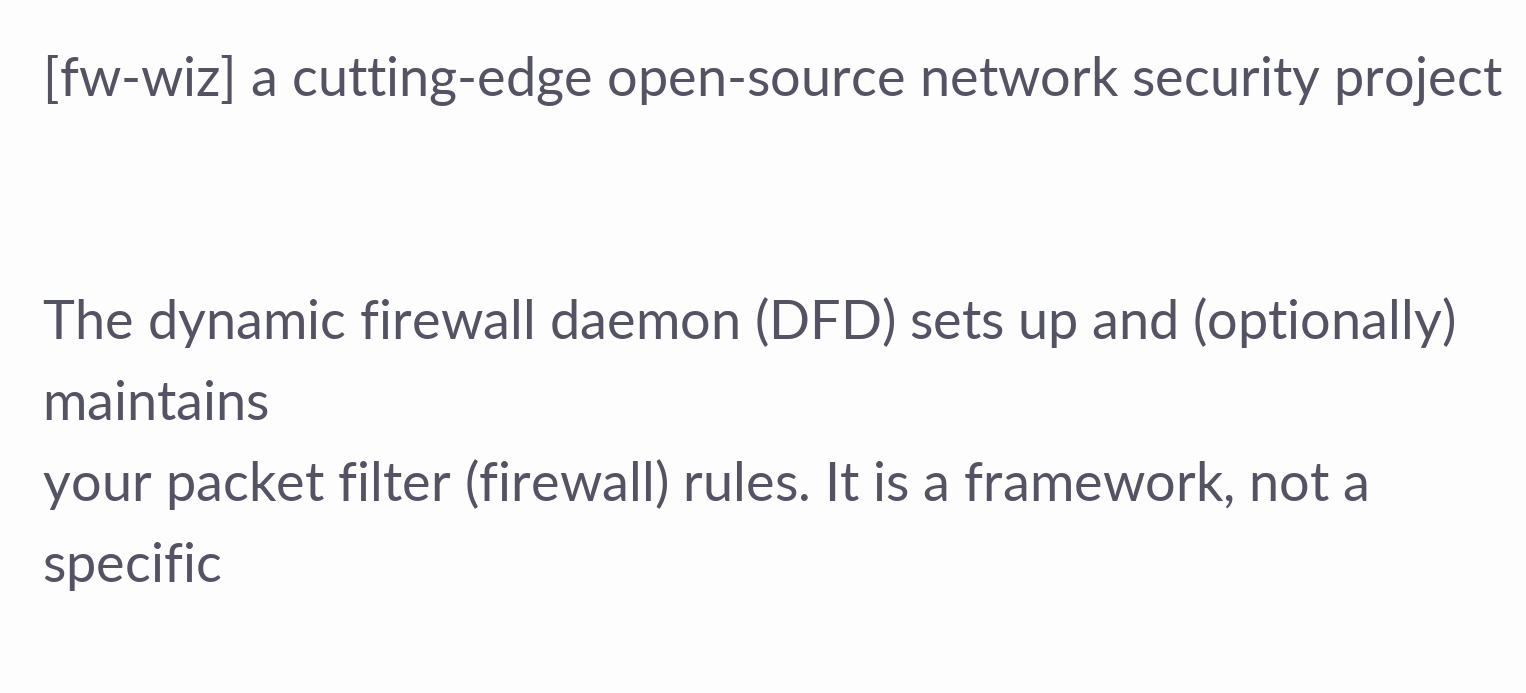[fw-wiz] a cutting-edge open-source network security project


The dynamic firewall daemon (DFD) sets up and (optionally) maintains
your packet filter (firewall) rules. It is a framework, not a specific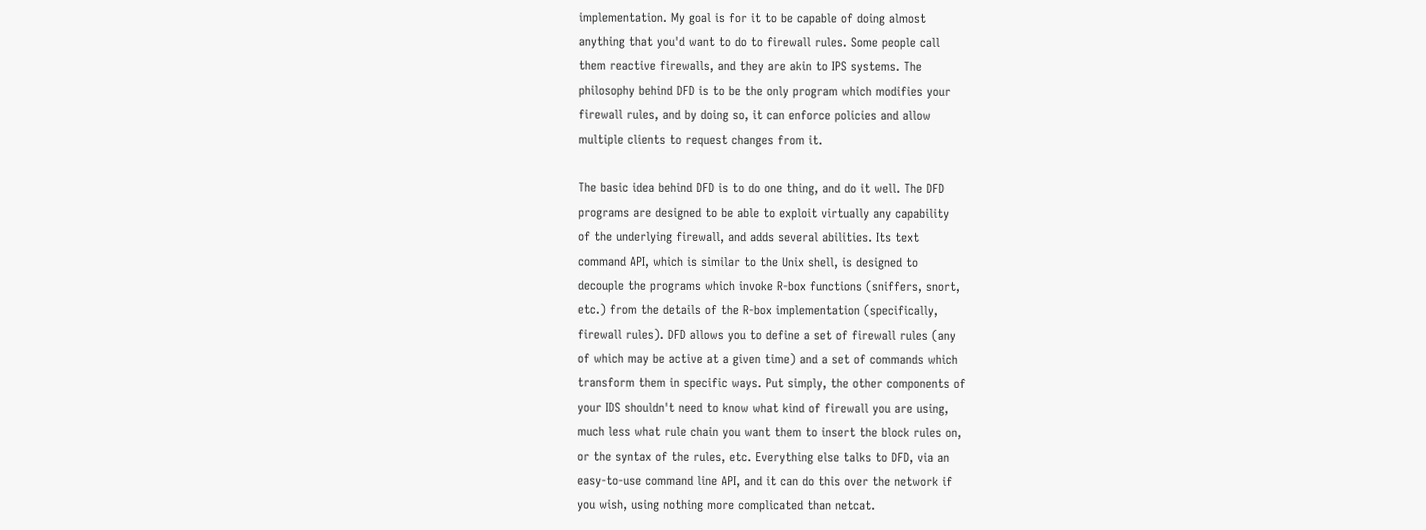implementation. My goal is for it to be capable of doing almost
anything that you'd want to do to firewall rules. Some people call
them reactive firewalls, and they are akin to IPS systems. The
philosophy behind DFD is to be the only program which modifies your
firewall rules, and by doing so, it can enforce policies and allow
multiple clients to request changes from it.

The basic idea behind DFD is to do one thing, and do it well. The DFD
programs are designed to be able to exploit virtually any capability
of the underlying firewall, and adds several abilities. Its text
command API, which is similar to the Unix shell, is designed to
decouple the programs which invoke R-box functions (sniffers, snort,
etc.) from the details of the R-box implementation (specifically,
firewall rules). DFD allows you to define a set of firewall rules (any
of which may be active at a given time) and a set of commands which
transform them in specific ways. Put simply, the other components of
your IDS shouldn't need to know what kind of firewall you are using,
much less what rule chain you want them to insert the block rules on,
or the syntax of the rules, etc. Everything else talks to DFD, via an
easy-to-use command line API, and it can do this over the network if
you wish, using nothing more complicated than netcat.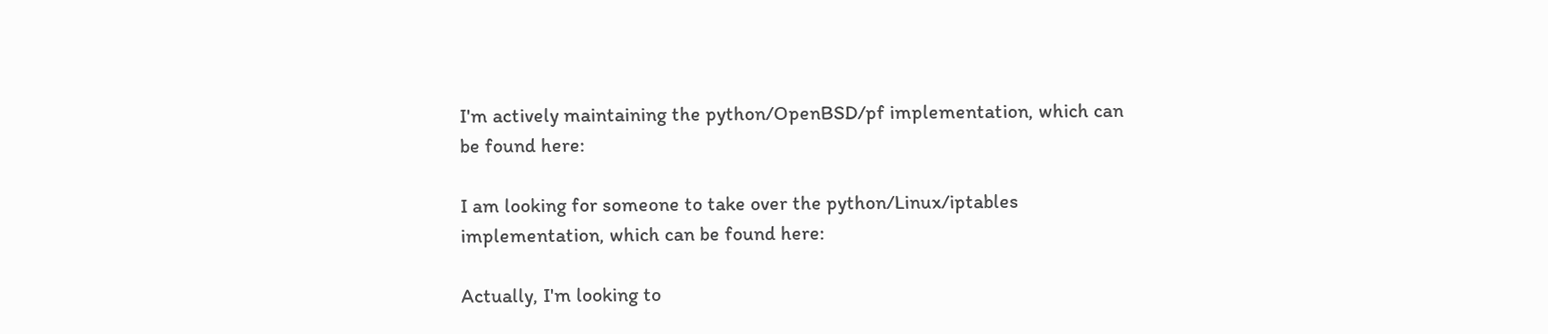I'm actively maintaining the python/OpenBSD/pf implementation, which can
be found here:

I am looking for someone to take over the python/Linux/iptables
implementation, which can be found here:

Actually, I'm looking to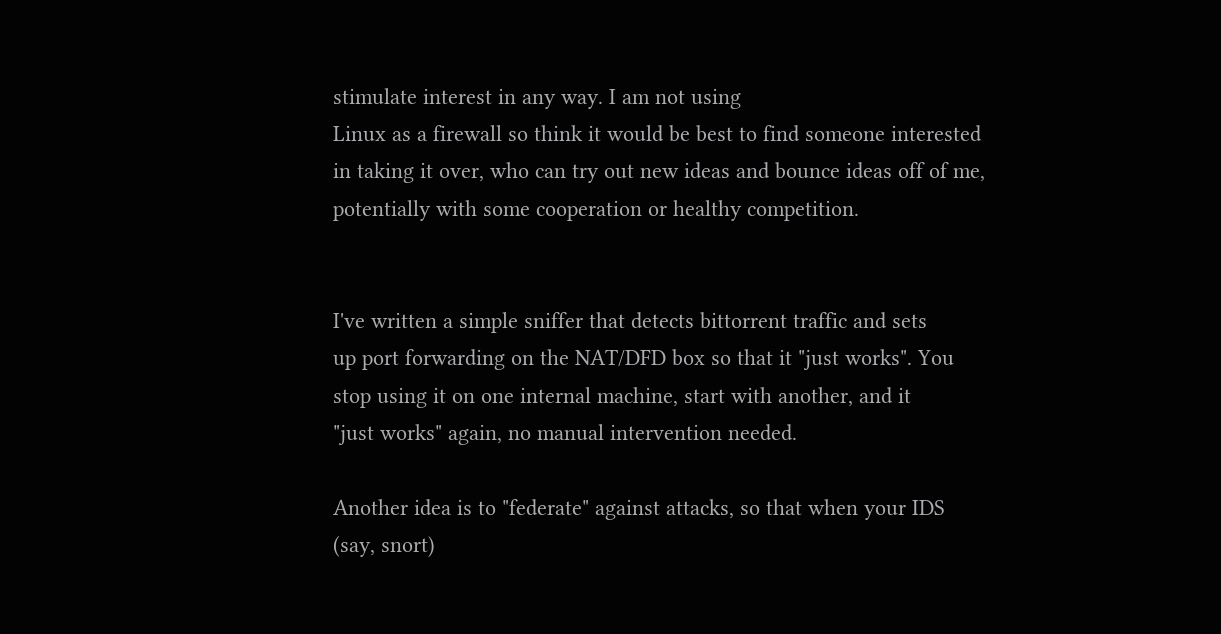stimulate interest in any way. I am not using
Linux as a firewall so think it would be best to find someone interested
in taking it over, who can try out new ideas and bounce ideas off of me,
potentially with some cooperation or healthy competition.


I've written a simple sniffer that detects bittorrent traffic and sets
up port forwarding on the NAT/DFD box so that it "just works". You
stop using it on one internal machine, start with another, and it
"just works" again, no manual intervention needed.

Another idea is to "federate" against attacks, so that when your IDS
(say, snort)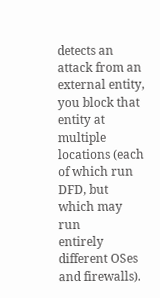detects an attack from an external entity, you block that
entity at multiple locations (each of which run DFD, but which may run
entirely different OSes and firewalls).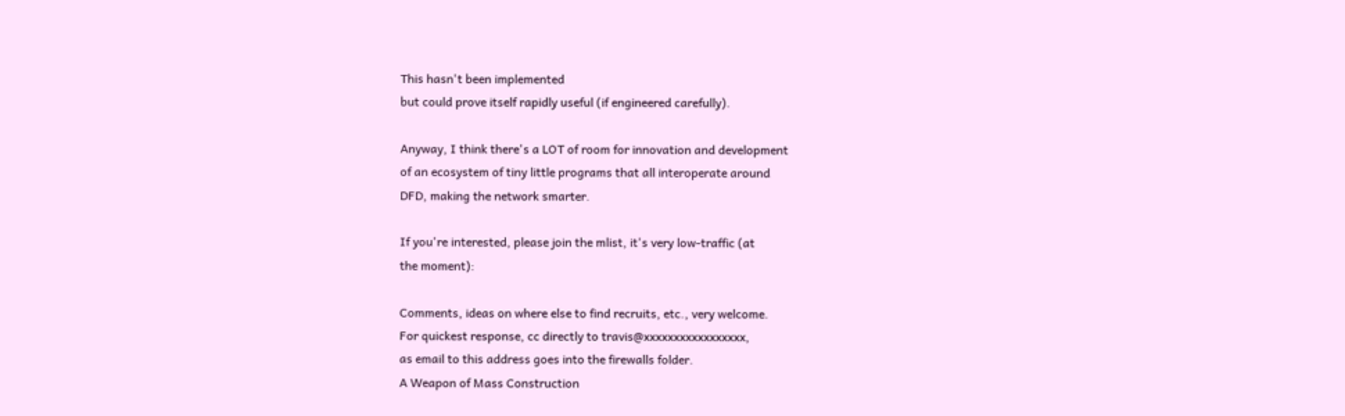This hasn't been implemented
but could prove itself rapidly useful (if engineered carefully).

Anyway, I think there's a LOT of room for innovation and development
of an ecosystem of tiny little programs that all interoperate around
DFD, making the network smarter.

If you're interested, please join the mlist, it's very low-traffic (at
the moment):

Comments, ideas on where else to find recruits, etc., very welcome.
For quickest response, cc directly to travis@xxxxxxxxxxxxxxxxx,
as email to this address goes into the firewalls folder.
A Weapon of Mass Construction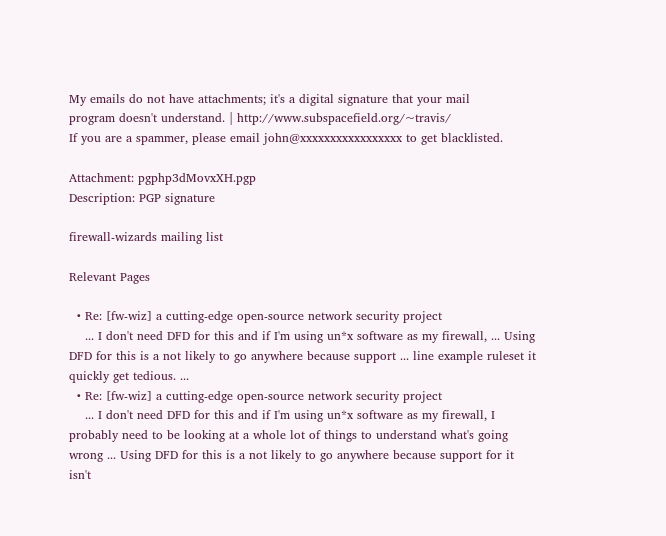My emails do not have attachments; it's a digital signature that your mail
program doesn't understand. | http://www.subspacefield.org/~travis/
If you are a spammer, please email john@xxxxxxxxxxxxxxxxx to get blacklisted.

Attachment: pgphp3dMovxXH.pgp
Description: PGP signature

firewall-wizards mailing list

Relevant Pages

  • Re: [fw-wiz] a cutting-edge open-source network security project
    ... I don't need DFD for this and if I'm using un*x software as my firewall, ... Using DFD for this is a not likely to go anywhere because support ... line example ruleset it quickly get tedious. ...
  • Re: [fw-wiz] a cutting-edge open-source network security project
    ... I don't need DFD for this and if I'm using un*x software as my firewall, I probably need to be looking at a whole lot of things to understand what's going wrong ... Using DFD for this is a not likely to go anywhere because support for it isn't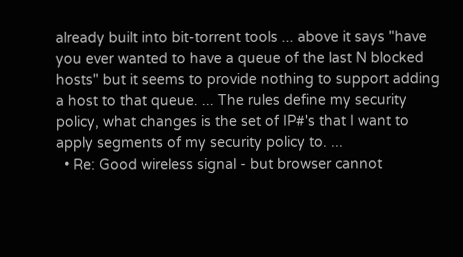already built into bit-torrent tools ... above it says "have you ever wanted to have a queue of the last N blocked hosts" but it seems to provide nothing to support adding a host to that queue. ... The rules define my security policy, what changes is the set of IP#'s that I want to apply segments of my security policy to. ...
  • Re: Good wireless signal - but browser cannot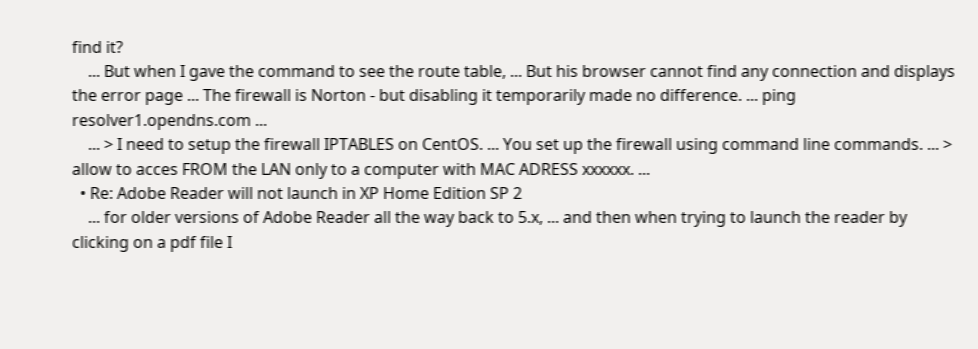find it?
    ... But when I gave the command to see the route table, ... But his browser cannot find any connection and displays the error page ... The firewall is Norton - but disabling it temporarily made no difference. ... ping resolver1.opendns.com ...
    ... > I need to setup the firewall IPTABLES on CentOS. ... You set up the firewall using command line commands. ... > allow to acces FROM the LAN only to a computer with MAC ADRESS xxxxxx. ...
  • Re: Adobe Reader will not launch in XP Home Edition SP 2
    ... for older versions of Adobe Reader all the way back to 5.x, ... and then when trying to launch the reader by clicking on a pdf file I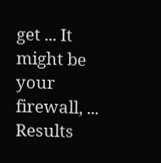get ... It might be your firewall, ... Results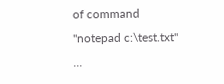of command "notepad c:\test.txt" ...